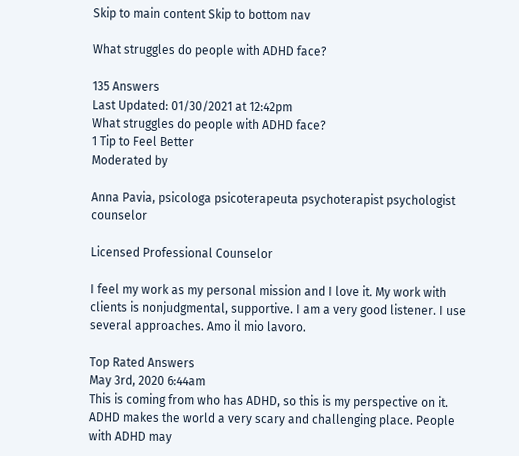Skip to main content Skip to bottom nav

What struggles do people with ADHD face?

135 Answers
Last Updated: 01/30/2021 at 12:42pm
What struggles do people with ADHD face?
1 Tip to Feel Better
Moderated by

Anna Pavia, psicologa psicoterapeuta psychoterapist psychologist counselor

Licensed Professional Counselor

I feel my work as my personal mission and I love it. My work with clients is nonjudgmental, supportive. I am a very good listener. I use several approaches. Amo il mio lavoro.

Top Rated Answers
May 3rd, 2020 6:44am
This is coming from who has ADHD, so this is my perspective on it. ADHD makes the world a very scary and challenging place. People with ADHD may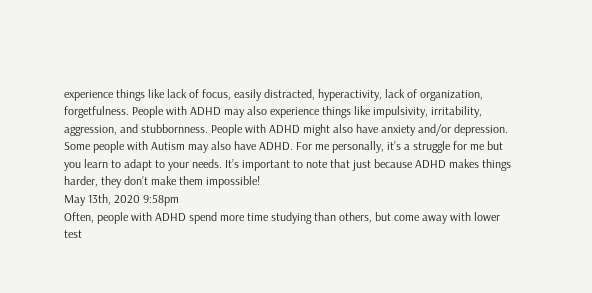experience things like lack of focus, easily distracted, hyperactivity, lack of organization, forgetfulness. People with ADHD may also experience things like impulsivity, irritability, aggression, and stubbornness. People with ADHD might also have anxiety and/or depression. Some people with Autism may also have ADHD. For me personally, it’s a struggle for me but you learn to adapt to your needs. It’s important to note that just because ADHD makes things harder, they don’t make them impossible!
May 13th, 2020 9:58pm
Often, people with ADHD spend more time studying than others, but come away with lower test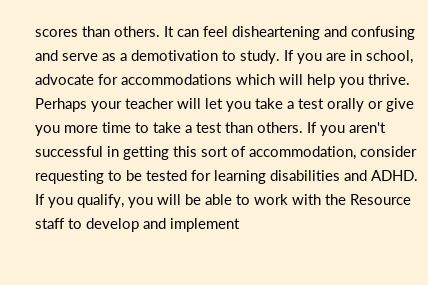scores than others. It can feel disheartening and confusing and serve as a demotivation to study. If you are in school, advocate for accommodations which will help you thrive. Perhaps your teacher will let you take a test orally or give you more time to take a test than others. If you aren't successful in getting this sort of accommodation, consider requesting to be tested for learning disabilities and ADHD. If you qualify, you will be able to work with the Resource staff to develop and implement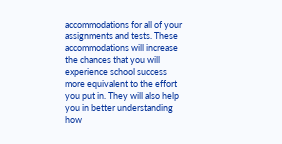accommodations for all of your assignments and tests. These accommodations will increase the chances that you will experience school success more equivalent to the effort you put in. They will also help you in better understanding how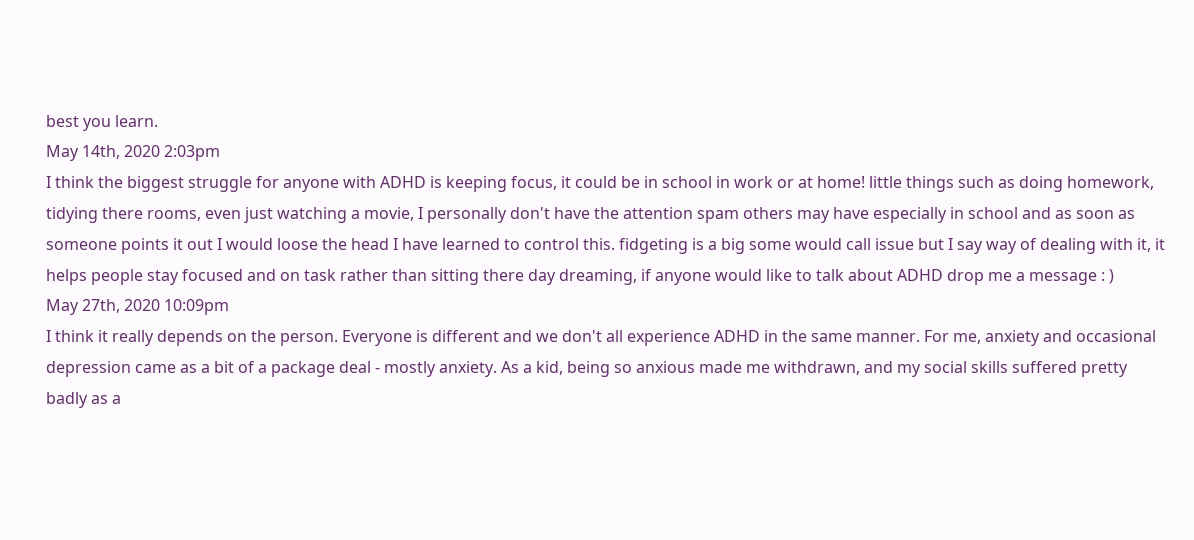best you learn.
May 14th, 2020 2:03pm
I think the biggest struggle for anyone with ADHD is keeping focus, it could be in school in work or at home! little things such as doing homework, tidying there rooms, even just watching a movie, I personally don't have the attention spam others may have especially in school and as soon as someone points it out I would loose the head I have learned to control this. fidgeting is a big some would call issue but I say way of dealing with it, it helps people stay focused and on task rather than sitting there day dreaming, if anyone would like to talk about ADHD drop me a message : )
May 27th, 2020 10:09pm
I think it really depends on the person. Everyone is different and we don't all experience ADHD in the same manner. For me, anxiety and occasional depression came as a bit of a package deal - mostly anxiety. As a kid, being so anxious made me withdrawn, and my social skills suffered pretty badly as a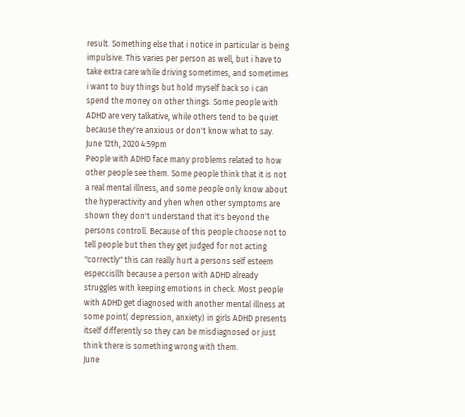result. Something else that i notice in particular is being impulsive. This varies per person as well, but i have to take extra care while driving sometimes, and sometimes i want to buy things but hold myself back so i can spend the money on other things. Some people with ADHD are very talkative, while others tend to be quiet because they're anxious or don't know what to say.
June 12th, 2020 4:59pm
People with ADHD face many problems related to how other people see them. Some people think that it is not a real mental illness, and some people only know about the hyperactivity and yhen when other symptoms are shown they don't understand that it's beyond the persons controll. Because of this people choose not to tell people but then they get judged for not acting "correctly" this can really hurt a persons self esteem especcisllh because a person with ADHD already struggles with keeping emotions in check. Most people with ADHD get diagnosed with another mental illness at some point( depression, anxiety) in girls ADHD presents itself differently so they can be misdiagnosed or just think there is something wrong with them.
June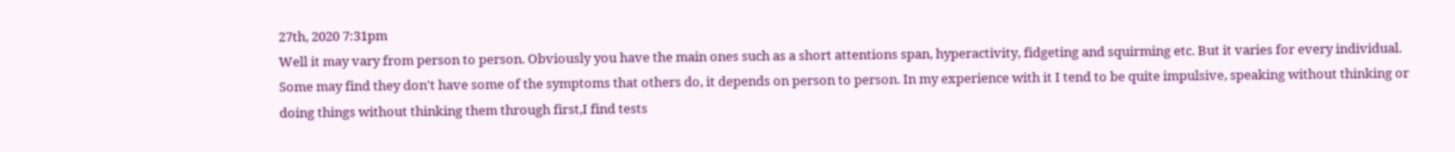27th, 2020 7:31pm
Well it may vary from person to person. Obviously you have the main ones such as a short attentions span, hyperactivity, fidgeting and squirming etc. But it varies for every individual. Some may find they don't have some of the symptoms that others do, it depends on person to person. In my experience with it I tend to be quite impulsive, speaking without thinking or doing things without thinking them through first,I find tests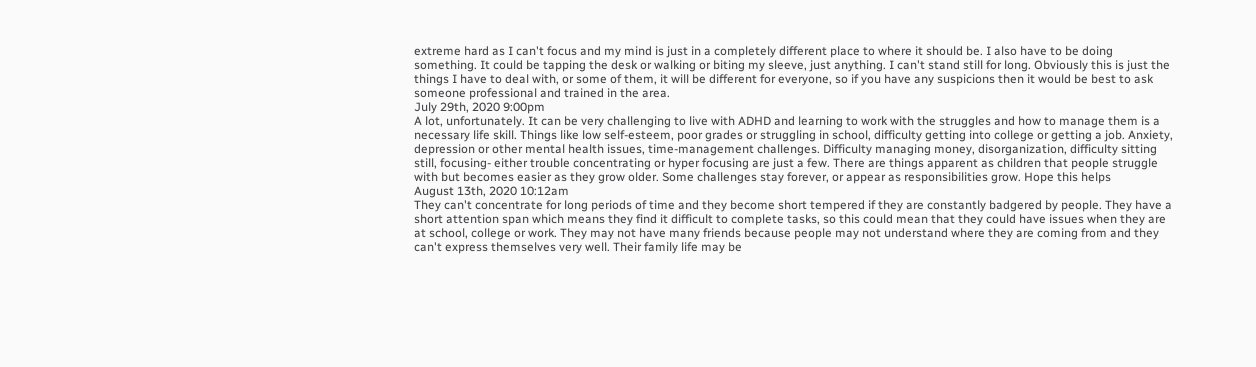extreme hard as I can't focus and my mind is just in a completely different place to where it should be. I also have to be doing something. It could be tapping the desk or walking or biting my sleeve, just anything. I can't stand still for long. Obviously this is just the things I have to deal with, or some of them, it will be different for everyone, so if you have any suspicions then it would be best to ask someone professional and trained in the area.
July 29th, 2020 9:00pm
A lot, unfortunately. It can be very challenging to live with ADHD and learning to work with the struggles and how to manage them is a necessary life skill. Things like low self-esteem, poor grades or struggling in school, difficulty getting into college or getting a job. Anxiety, depression or other mental health issues, time-management challenges. Difficulty managing money, disorganization, difficulty sitting still, focusing- either trouble concentrating or hyper focusing are just a few. There are things apparent as children that people struggle with but becomes easier as they grow older. Some challenges stay forever, or appear as responsibilities grow. Hope this helps
August 13th, 2020 10:12am
They can't concentrate for long periods of time and they become short tempered if they are constantly badgered by people. They have a short attention span which means they find it difficult to complete tasks, so this could mean that they could have issues when they are at school, college or work. They may not have many friends because people may not understand where they are coming from and they can't express themselves very well. Their family life may be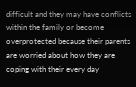difficult and they may have conflicts within the family or become overprotected because their parents are worried about how they are coping with their every day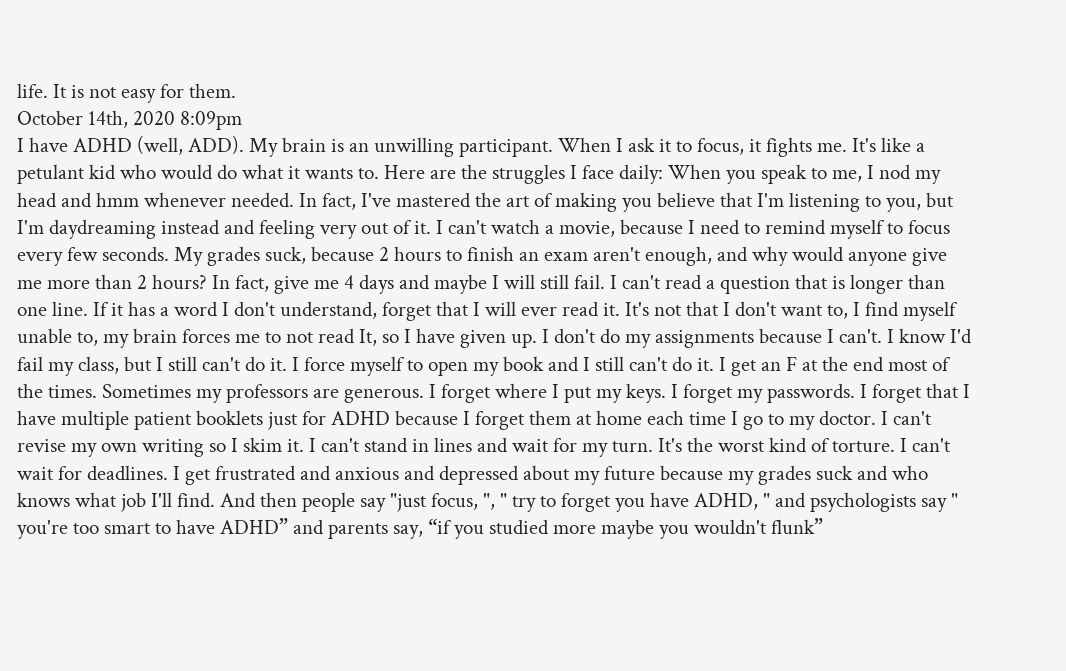life. It is not easy for them.
October 14th, 2020 8:09pm
I have ADHD (well, ADD). My brain is an unwilling participant. When I ask it to focus, it fights me. It's like a petulant kid who would do what it wants to. Here are the struggles I face daily: When you speak to me, I nod my head and hmm whenever needed. In fact, I've mastered the art of making you believe that I'm listening to you, but I'm daydreaming instead and feeling very out of it. I can't watch a movie, because I need to remind myself to focus every few seconds. My grades suck, because 2 hours to finish an exam aren't enough, and why would anyone give me more than 2 hours? In fact, give me 4 days and maybe I will still fail. I can't read a question that is longer than one line. If it has a word I don't understand, forget that I will ever read it. It's not that I don't want to, I find myself unable to, my brain forces me to not read It, so I have given up. I don't do my assignments because I can't. I know I'd fail my class, but I still can't do it. I force myself to open my book and I still can't do it. I get an F at the end most of the times. Sometimes my professors are generous. I forget where I put my keys. I forget my passwords. I forget that I have multiple patient booklets just for ADHD because I forget them at home each time I go to my doctor. I can't revise my own writing so I skim it. I can't stand in lines and wait for my turn. It's the worst kind of torture. I can't wait for deadlines. I get frustrated and anxious and depressed about my future because my grades suck and who knows what job I'll find. And then people say "just focus, ", " try to forget you have ADHD, " and psychologists say " you're too smart to have ADHD” and parents say, “if you studied more maybe you wouldn't flunk”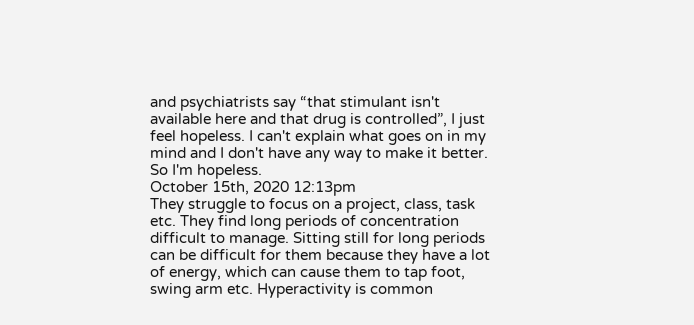and psychiatrists say “that stimulant isn't available here and that drug is controlled”, I just feel hopeless. I can't explain what goes on in my mind and I don't have any way to make it better. So I'm hopeless.
October 15th, 2020 12:13pm
They struggle to focus on a project, class, task etc. They find long periods of concentration difficult to manage. Sitting still for long periods can be difficult for them because they have a lot of energy, which can cause them to tap foot, swing arm etc. Hyperactivity is common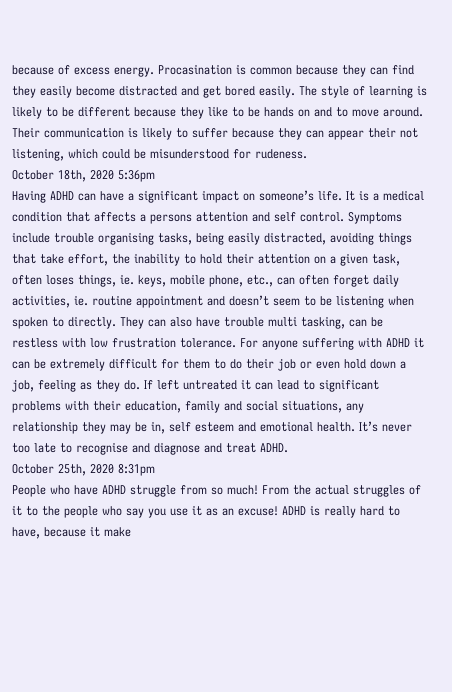because of excess energy. Procasination is common because they can find they easily become distracted and get bored easily. The style of learning is likely to be different because they like to be hands on and to move around. Their communication is likely to suffer because they can appear their not listening, which could be misunderstood for rudeness.
October 18th, 2020 5:36pm
Having ADHD can have a significant impact on someone’s life. It is a medical condition that affects a persons attention and self control. Symptoms include trouble organising tasks, being easily distracted, avoiding things that take effort, the inability to hold their attention on a given task, often loses things, ie. keys, mobile phone, etc., can often forget daily activities, ie. routine appointment and doesn’t seem to be listening when spoken to directly. They can also have trouble multi tasking, can be restless with low frustration tolerance. For anyone suffering with ADHD it can be extremely difficult for them to do their job or even hold down a job, feeling as they do. If left untreated it can lead to significant problems with their education, family and social situations, any relationship they may be in, self esteem and emotional health. It’s never too late to recognise and diagnose and treat ADHD.
October 25th, 2020 8:31pm
People who have ADHD struggle from so much! From the actual struggles of it to the people who say you use it as an excuse! ADHD is really hard to have, because it make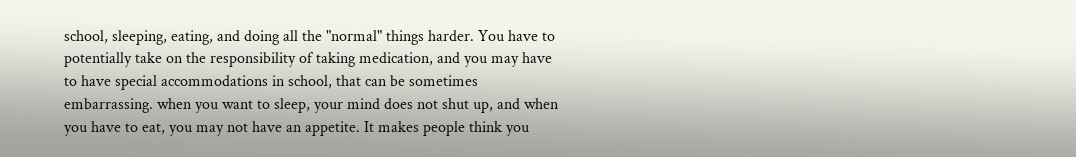school, sleeping, eating, and doing all the "normal" things harder. You have to potentially take on the responsibility of taking medication, and you may have to have special accommodations in school, that can be sometimes embarrassing. when you want to sleep, your mind does not shut up, and when you have to eat, you may not have an appetite. It makes people think you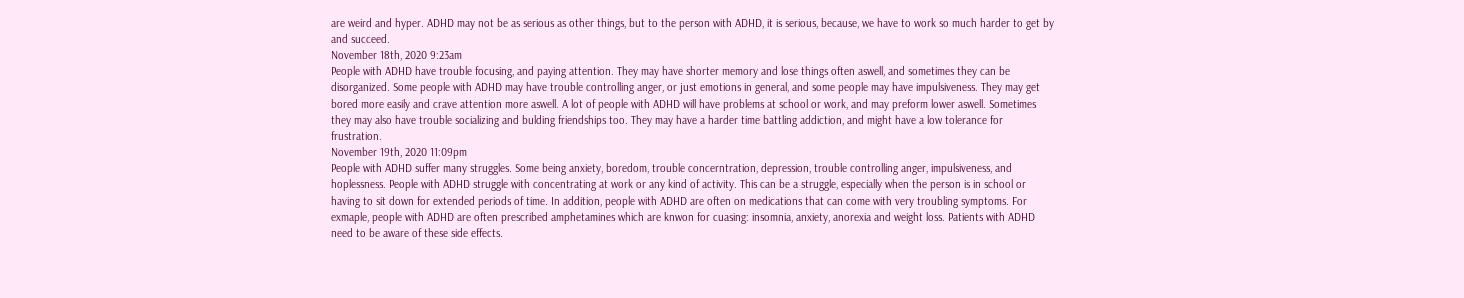are weird and hyper. ADHD may not be as serious as other things, but to the person with ADHD, it is serious, because, we have to work so much harder to get by and succeed.
November 18th, 2020 9:23am
People with ADHD have trouble focusing, and paying attention. They may have shorter memory and lose things often aswell, and sometimes they can be disorganized. Some people with ADHD may have trouble controlling anger, or just emotions in general, and some people may have impulsiveness. They may get bored more easily and crave attention more aswell. A lot of people with ADHD will have problems at school or work, and may preform lower aswell. Sometimes they may also have trouble socializing and bulding friendships too. They may have a harder time battling addiction, and might have a low tolerance for frustration.
November 19th, 2020 11:09pm
People with ADHD suffer many struggles. Some being anxiety, boredom, trouble concerntration, depression, trouble controlling anger, impulsiveness, and hoplessness. People with ADHD struggle with concentrating at work or any kind of activity. This can be a struggle, especially when the person is in school or having to sit down for extended periods of time. In addition, people with ADHD are often on medications that can come with very troubling symptoms. For exmaple, people with ADHD are often prescribed amphetamines which are knwon for cuasing: insomnia, anxiety, anorexia and weight loss. Patients with ADHD need to be aware of these side effects.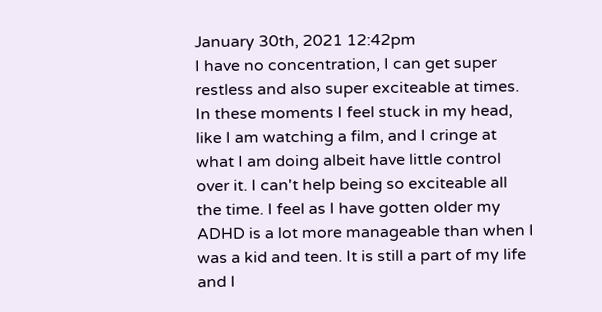January 30th, 2021 12:42pm
I have no concentration, I can get super restless and also super exciteable at times. In these moments I feel stuck in my head, like I am watching a film, and I cringe at what I am doing albeit have little control over it. I can't help being so exciteable all the time. I feel as I have gotten older my ADHD is a lot more manageable than when I was a kid and teen. It is still a part of my life and I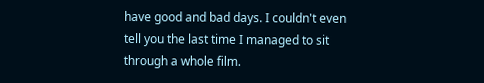have good and bad days. I couldn't even tell you the last time I managed to sit through a whole film.